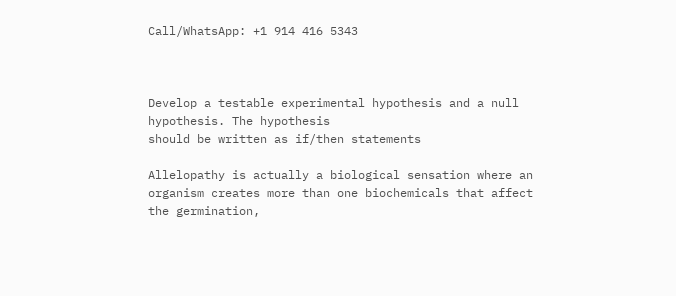Call/WhatsApp: +1 914 416 5343



Develop a testable experimental hypothesis and a null hypothesis. The hypothesis
should be written as if/then statements

Allelopathy is actually a biological sensation where an organism creates more than one biochemicals that affect the germination,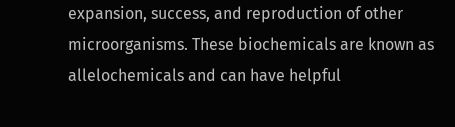expansion, success, and reproduction of other microorganisms. These biochemicals are known as allelochemicals and can have helpful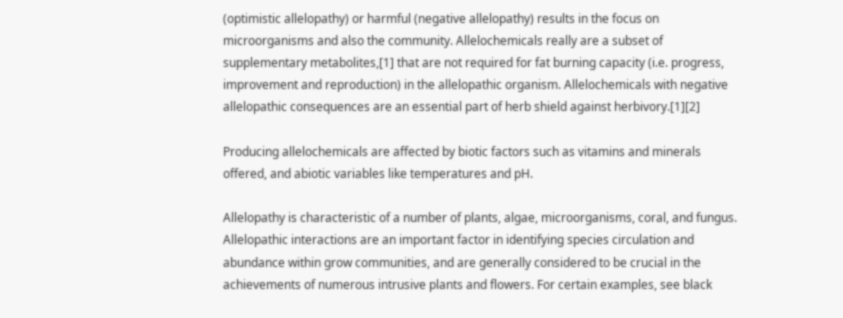(optimistic allelopathy) or harmful (negative allelopathy) results in the focus on microorganisms and also the community. Allelochemicals really are a subset of supplementary metabolites,[1] that are not required for fat burning capacity (i.e. progress, improvement and reproduction) in the allelopathic organism. Allelochemicals with negative allelopathic consequences are an essential part of herb shield against herbivory.[1][2]

Producing allelochemicals are affected by biotic factors such as vitamins and minerals offered, and abiotic variables like temperatures and pH.

Allelopathy is characteristic of a number of plants, algae, microorganisms, coral, and fungus. Allelopathic interactions are an important factor in identifying species circulation and abundance within grow communities, and are generally considered to be crucial in the achievements of numerous intrusive plants and flowers. For certain examples, see black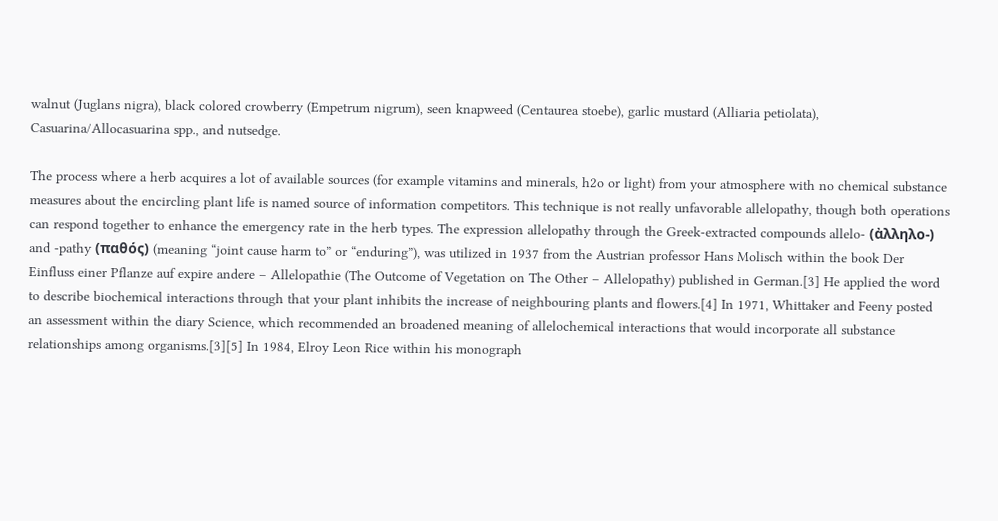walnut (Juglans nigra), black colored crowberry (Empetrum nigrum), seen knapweed (Centaurea stoebe), garlic mustard (Alliaria petiolata), Casuarina/Allocasuarina spp., and nutsedge.

The process where a herb acquires a lot of available sources (for example vitamins and minerals, h2o or light) from your atmosphere with no chemical substance measures about the encircling plant life is named source of information competitors. This technique is not really unfavorable allelopathy, though both operations can respond together to enhance the emergency rate in the herb types. The expression allelopathy through the Greek-extracted compounds allelo- (ἀλληλο-) and -pathy (παθός) (meaning “joint cause harm to” or “enduring”), was utilized in 1937 from the Austrian professor Hans Molisch within the book Der Einfluss einer Pflanze auf expire andere – Allelopathie (The Outcome of Vegetation on The Other – Allelopathy) published in German.[3] He applied the word to describe biochemical interactions through that your plant inhibits the increase of neighbouring plants and flowers.[4] In 1971, Whittaker and Feeny posted an assessment within the diary Science, which recommended an broadened meaning of allelochemical interactions that would incorporate all substance relationships among organisms.[3][5] In 1984, Elroy Leon Rice within his monograph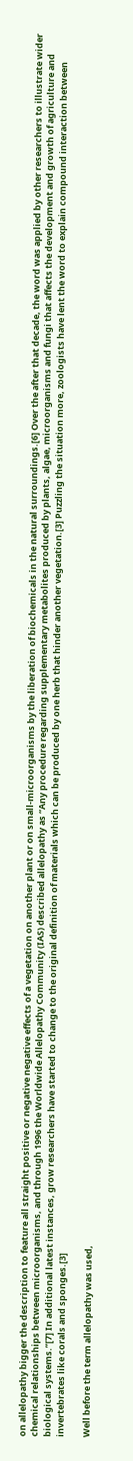on allelopathy bigger the description to feature all straight positive or negative negative effects of a vegetation on another plant or on small-microorganisms by the liberation of biochemicals in the natural surroundings.[6] Over the after that decade, the word was applied by other researchers to illustrate wider chemical relationships between microorganisms, and through 1996 the Worldwide Allelopathy Community (IAS) described allelopathy as “Any procedure regarding supplementary metabolites produced by plants, algae, microorganisms and fungi that affects the development and growth of agriculture and biological systems.”[7] In additional latest instances, grow researchers have started to change to the original definition of materials which can be produced by one herb that hinder another vegetation.[3] Puzzling the situation more, zoologists have lent the word to explain compound interaction between invertebrates like corals and sponges.[3]

Well before the term allelopathy was used,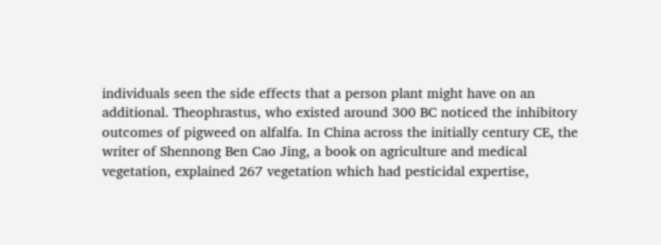individuals seen the side effects that a person plant might have on an additional. Theophrastus, who existed around 300 BC noticed the inhibitory outcomes of pigweed on alfalfa. In China across the initially century CE, the writer of Shennong Ben Cao Jing, a book on agriculture and medical vegetation, explained 267 vegetation which had pesticidal expertise,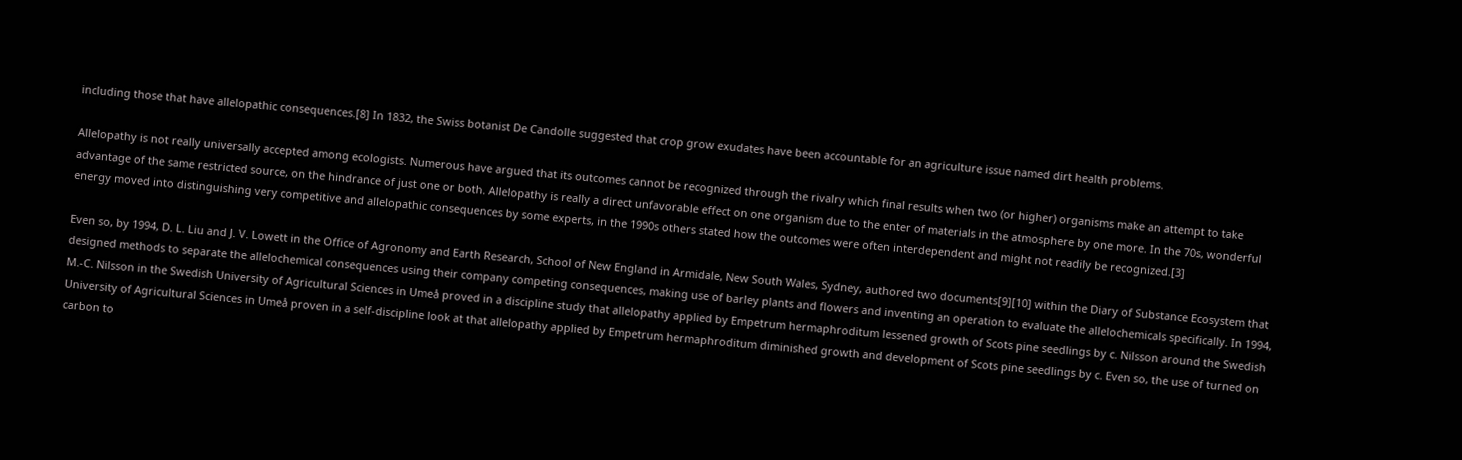including those that have allelopathic consequences.[8] In 1832, the Swiss botanist De Candolle suggested that crop grow exudates have been accountable for an agriculture issue named dirt health problems.

Allelopathy is not really universally accepted among ecologists. Numerous have argued that its outcomes cannot be recognized through the rivalry which final results when two (or higher) organisms make an attempt to take advantage of the same restricted source, on the hindrance of just one or both. Allelopathy is really a direct unfavorable effect on one organism due to the enter of materials in the atmosphere by one more. In the 70s, wonderful energy moved into distinguishing very competitive and allelopathic consequences by some experts, in the 1990s others stated how the outcomes were often interdependent and might not readily be recognized.[3]

Even so, by 1994, D. L. Liu and J. V. Lowett in the Office of Agronomy and Earth Research, School of New England in Armidale, New South Wales, Sydney, authored two documents[9][10] within the Diary of Substance Ecosystem that designed methods to separate the allelochemical consequences using their company competing consequences, making use of barley plants and flowers and inventing an operation to evaluate the allelochemicals specifically. In 1994, M.-C. Nilsson in the Swedish University of Agricultural Sciences in Umeå proved in a discipline study that allelopathy applied by Empetrum hermaphroditum lessened growth of Scots pine seedlings by c. Nilsson around the Swedish University of Agricultural Sciences in Umeå proven in a self-discipline look at that allelopathy applied by Empetrum hermaphroditum diminished growth and development of Scots pine seedlings by c. Even so, the use of turned on carbon to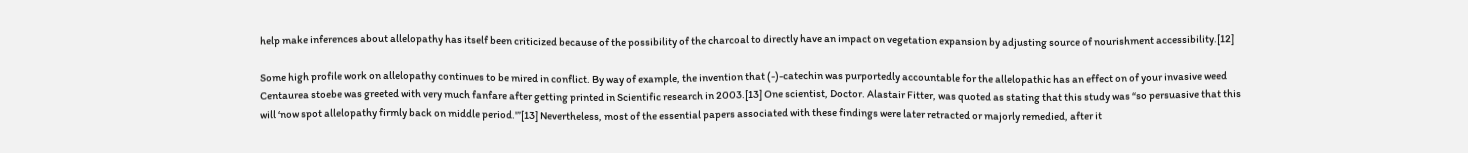help make inferences about allelopathy has itself been criticized because of the possibility of the charcoal to directly have an impact on vegetation expansion by adjusting source of nourishment accessibility.[12]

Some high profile work on allelopathy continues to be mired in conflict. By way of example, the invention that (-)-catechin was purportedly accountable for the allelopathic has an effect on of your invasive weed Centaurea stoebe was greeted with very much fanfare after getting printed in Scientific research in 2003.[13] One scientist, Doctor. Alastair Fitter, was quoted as stating that this study was “so persuasive that this will ‘now spot allelopathy firmly back on middle period.'”[13] Nevertheless, most of the essential papers associated with these findings were later retracted or majorly remedied, after it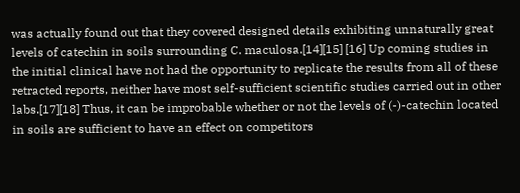was actually found out that they covered designed details exhibiting unnaturally great levels of catechin in soils surrounding C. maculosa.[14][15] [16] Up coming studies in the initial clinical have not had the opportunity to replicate the results from all of these retracted reports, neither have most self-sufficient scientific studies carried out in other labs.[17][18] Thus, it can be improbable whether or not the levels of (-)-catechin located in soils are sufficient to have an effect on competitors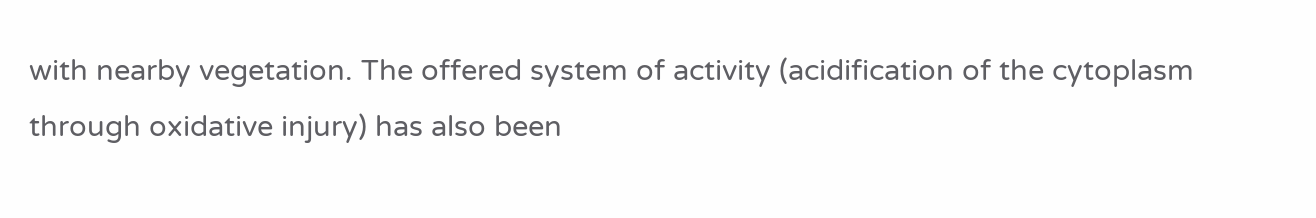with nearby vegetation. The offered system of activity (acidification of the cytoplasm through oxidative injury) has also been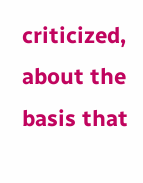criticized, about the basis that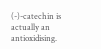(-)-catechin is actually an antioxidising.